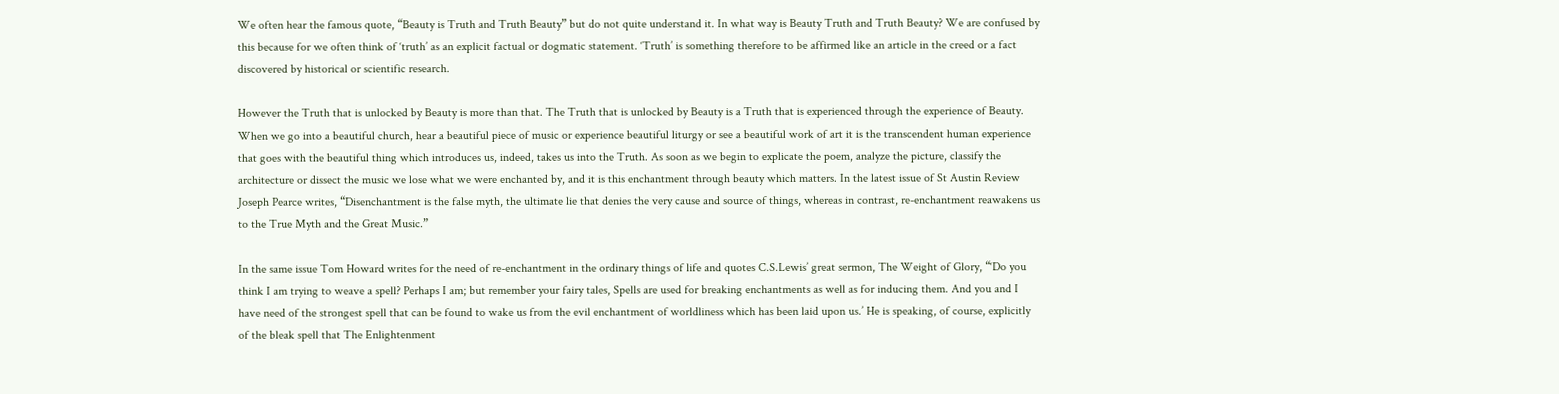We often hear the famous quote, “Beauty is Truth and Truth Beauty” but do not quite understand it. In what way is Beauty Truth and Truth Beauty? We are confused by this because for we often think of ‘truth’ as an explicit factual or dogmatic statement. ‘Truth’ is something therefore to be affirmed like an article in the creed or a fact discovered by historical or scientific research.

However the Truth that is unlocked by Beauty is more than that. The Truth that is unlocked by Beauty is a Truth that is experienced through the experience of Beauty. When we go into a beautiful church, hear a beautiful piece of music or experience beautiful liturgy or see a beautiful work of art it is the transcendent human experience that goes with the beautiful thing which introduces us, indeed, takes us into the Truth. As soon as we begin to explicate the poem, analyze the picture, classify the architecture or dissect the music we lose what we were enchanted by, and it is this enchantment through beauty which matters. In the latest issue of St Austin Review Joseph Pearce writes, “Disenchantment is the false myth, the ultimate lie that denies the very cause and source of things, whereas in contrast, re-enchantment reawakens us to the True Myth and the Great Music.”

In the same issue Tom Howard writes for the need of re-enchantment in the ordinary things of life and quotes C.S.Lewis’ great sermon, The Weight of Glory, “‘Do you think I am trying to weave a spell? Perhaps I am; but remember your fairy tales, Spells are used for breaking enchantments as well as for inducing them. And you and I have need of the strongest spell that can be found to wake us from the evil enchantment of worldliness which has been laid upon us.’ He is speaking, of course, explicitly of the bleak spell that The Enlightenment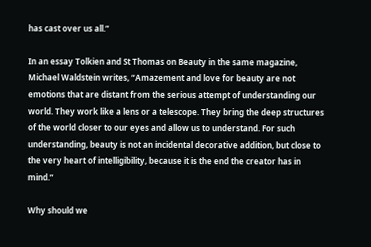has cast over us all.”

In an essay Tolkien and St Thomas on Beauty in the same magazine, Michael Waldstein writes, “Amazement and love for beauty are not emotions that are distant from the serious attempt of understanding our world. They work like a lens or a telescope. They bring the deep structures of the world closer to our eyes and allow us to understand. For such understanding, beauty is not an incidental decorative addition, but close to the very heart of intelligibility, because it is the end the creator has in mind.”

Why should we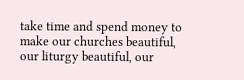take time and spend money to make our churches beautiful, our liturgy beautiful, our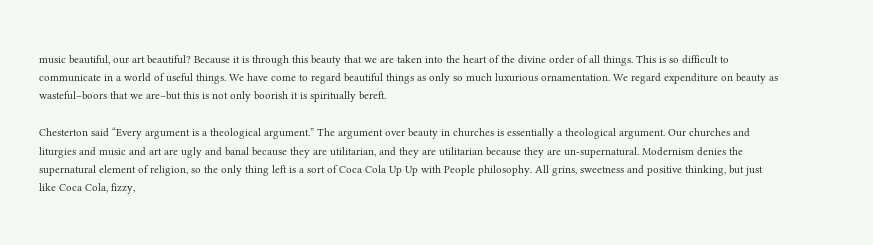music beautiful, our art beautiful? Because it is through this beauty that we are taken into the heart of the divine order of all things. This is so difficult to communicate in a world of useful things. We have come to regard beautiful things as only so much luxurious ornamentation. We regard expenditure on beauty as wasteful–boors that we are–but this is not only boorish it is spiritually bereft.

Chesterton said “Every argument is a theological argument.” The argument over beauty in churches is essentially a theological argument. Our churches and liturgies and music and art are ugly and banal because they are utilitarian, and they are utilitarian because they are un-supernatural. Modernism denies the supernatural element of religion, so the only thing left is a sort of Coca Cola Up Up with People philosophy. All grins, sweetness and positive thinking, but just like Coca Cola, fizzy,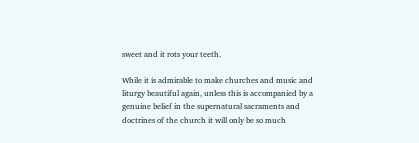sweet and it rots your teeth.

While it is admirable to make churches and music and liturgy beautiful again, unless this is accompanied by a genuine belief in the supernatural sacraments and doctrines of the church it will only be so much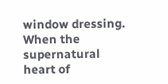window dressing. When the supernatural heart of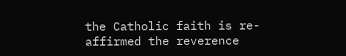the Catholic faith is re-affirmed the reverence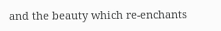and the beauty which re-enchants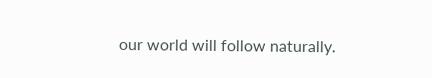our world will follow naturally.